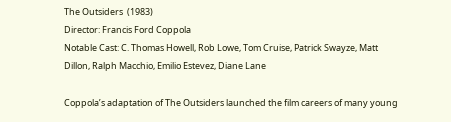The Outsiders  (1983)
Director: Francis Ford Coppola
Notable Cast: C. Thomas Howell, Rob Lowe, Tom Cruise, Patrick Swayze, Matt Dillon, Ralph Macchio, Emilio Estevez, Diane Lane

Coppola’s adaptation of The Outsiders launched the film careers of many young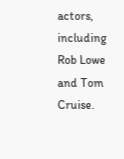actors, including Rob Lowe and Tom Cruise.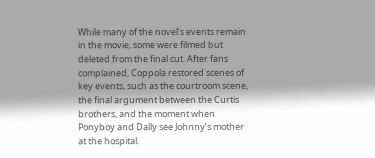While many of the novel’s events remain in the movie, some were filmed but deleted from the final cut. After fans complained, Coppola restored scenes of key events, such as the courtroom scene, the final argument between the Curtis brothers, and the moment when Ponyboy and Dally see Johnny’s mother at the hospital.